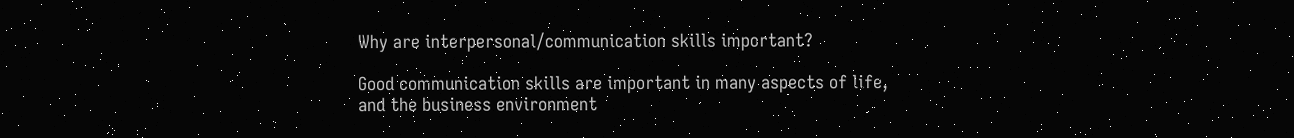Why are interpersonal/communication skills important?

Good communication skills are important in many aspects of life, and the business environment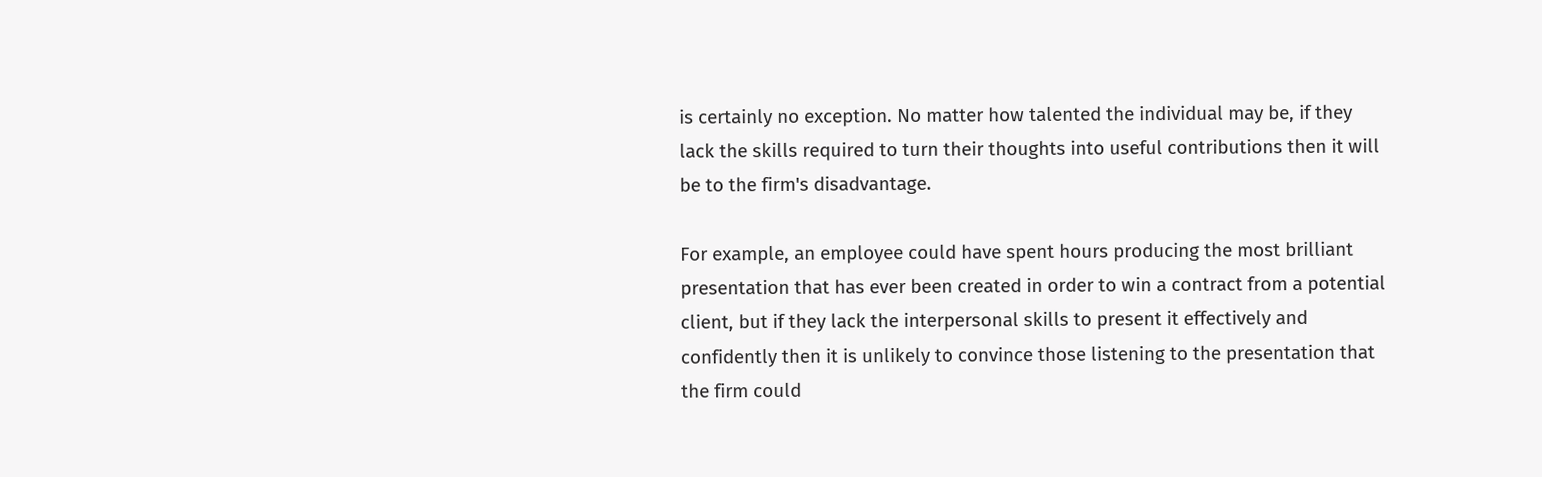is certainly no exception. No matter how talented the individual may be, if they lack the skills required to turn their thoughts into useful contributions then it will be to the firm's disadvantage.

For example, an employee could have spent hours producing the most brilliant presentation that has ever been created in order to win a contract from a potential client, but if they lack the interpersonal skills to present it effectively and confidently then it is unlikely to convince those listening to the presentation that the firm could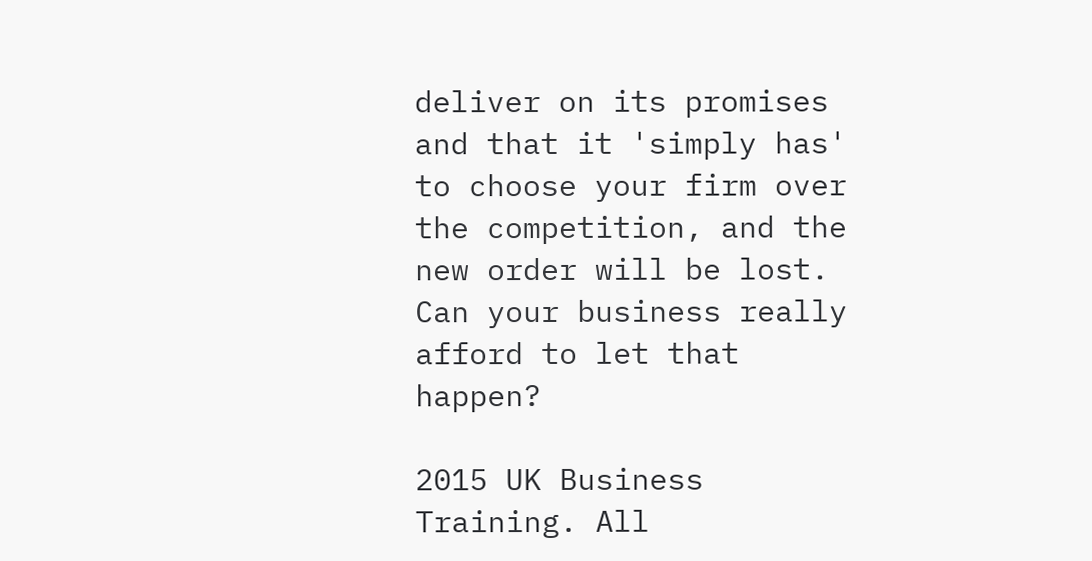deliver on its promises and that it 'simply has' to choose your firm over the competition, and the new order will be lost. Can your business really afford to let that happen?

2015 UK Business Training. All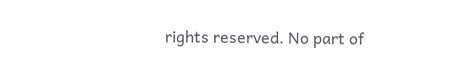rights reserved. No part of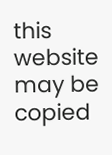this website may be copied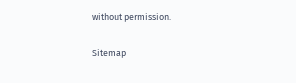without permission.

Sitemap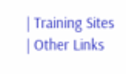| Training Sites | Other Links